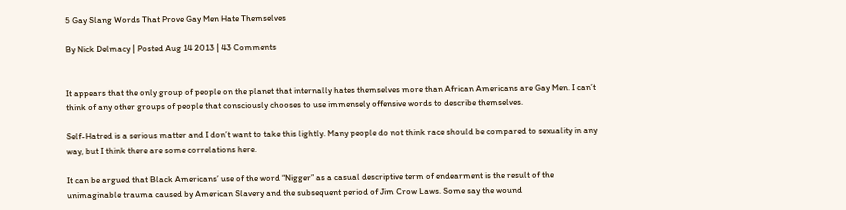5 Gay Slang Words That Prove Gay Men Hate Themselves

By Nick Delmacy | Posted Aug 14 2013 | 43 Comments


It appears that the only group of people on the planet that internally hates themselves more than African Americans are Gay Men. I can’t think of any other groups of people that consciously chooses to use immensely offensive words to describe themselves.

Self-Hatred is a serious matter and I don’t want to take this lightly. Many people do not think race should be compared to sexuality in any way, but I think there are some correlations here.

It can be argued that Black Americans’ use of the word “Nigger” as a casual descriptive term of endearment is the result of the unimaginable trauma caused by American Slavery and the subsequent period of Jim Crow Laws. Some say the wound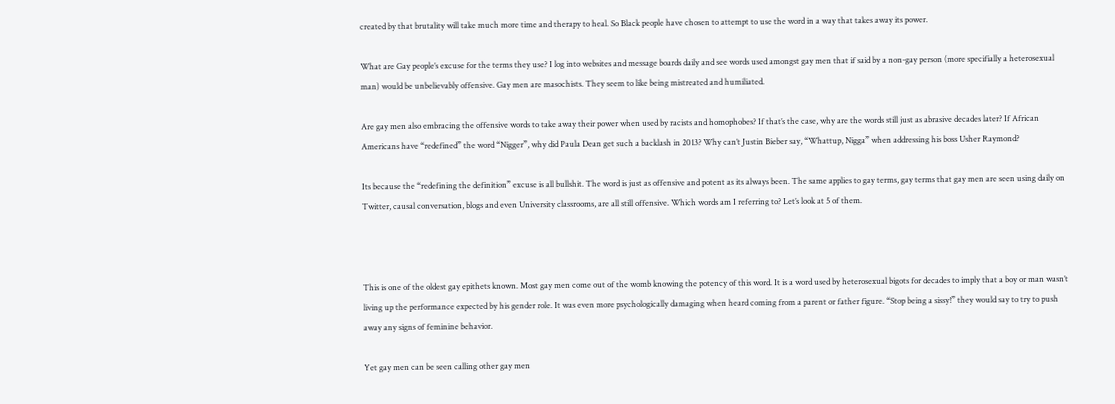created by that brutality will take much more time and therapy to heal. So Black people have chosen to attempt to use the word in a way that takes away its power.

What are Gay people’s excuse for the terms they use? I log into websites and message boards daily and see words used amongst gay men that if said by a non-gay person (more specifially a heterosexual man) would be unbelievably offensive. Gay men are masochists. They seem to like being mistreated and humiliated.

Are gay men also embracing the offensive words to take away their power when used by racists and homophobes? If that’s the case, why are the words still just as abrasive decades later? If African Americans have “redefined” the word “Nigger”, why did Paula Dean get such a backlash in 2013? Why can’t Justin Bieber say, “Whattup, Nigga” when addressing his boss Usher Raymond?

Its because the “redefining the definition” excuse is all bullshit. The word is just as offensive and potent as its always been. The same applies to gay terms, gay terms that gay men are seen using daily on Twitter, causal conversation, blogs and even University classrooms, are all still offensive. Which words am I referring to? Let’s look at 5 of them.



This is one of the oldest gay epithets known. Most gay men come out of the womb knowing the potency of this word. It is a word used by heterosexual bigots for decades to imply that a boy or man wasn’t living up the performance expected by his gender role. It was even more psychologically damaging when heard coming from a parent or father figure. “Stop being a sissy!” they would say to try to push away any signs of feminine behavior.

Yet gay men can be seen calling other gay men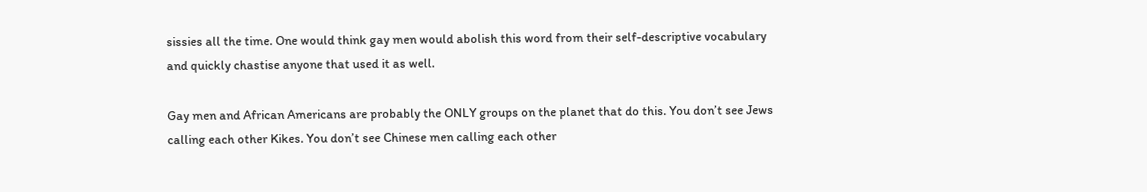sissies all the time. One would think gay men would abolish this word from their self-descriptive vocabulary and quickly chastise anyone that used it as well.

Gay men and African Americans are probably the ONLY groups on the planet that do this. You don’t see Jews calling each other Kikes. You don’t see Chinese men calling each other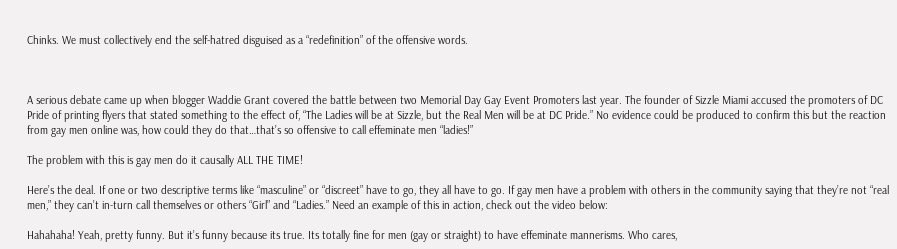Chinks. We must collectively end the self-hatred disguised as a “redefinition” of the offensive words.



A serious debate came up when blogger Waddie Grant covered the battle between two Memorial Day Gay Event Promoters last year. The founder of Sizzle Miami accused the promoters of DC Pride of printing flyers that stated something to the effect of, “The Ladies will be at Sizzle, but the Real Men will be at DC Pride.” No evidence could be produced to confirm this but the reaction from gay men online was, how could they do that…that’s so offensive to call effeminate men “ladies!”

The problem with this is gay men do it causally ALL THE TIME!

Here’s the deal. If one or two descriptive terms like “masculine” or “discreet” have to go, they all have to go. If gay men have a problem with others in the community saying that they’re not “real men,” they can’t in-turn call themselves or others “Girl” and “Ladies.” Need an example of this in action, check out the video below:

Hahahaha! Yeah, pretty funny. But it’s funny because its true. Its totally fine for men (gay or straight) to have effeminate mannerisms. Who cares,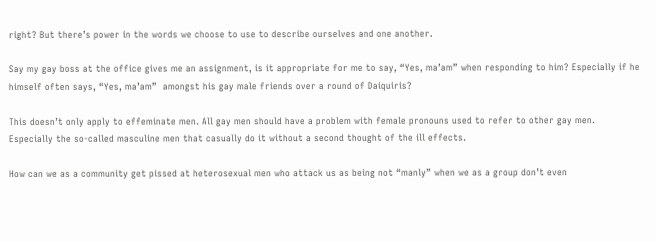right? But there’s power in the words we choose to use to describe ourselves and one another.

Say my gay boss at the office gives me an assignment, is it appropriate for me to say, “Yes, ma’am” when responding to him? Especially if he himself often says, “Yes, ma’am”  amongst his gay male friends over a round of Daiquiris?

This doesn’t only apply to effeminate men. All gay men should have a problem with female pronouns used to refer to other gay men. Especially the so-called masculine men that casually do it without a second thought of the ill effects.

How can we as a community get pissed at heterosexual men who attack us as being not “manly” when we as a group don’t even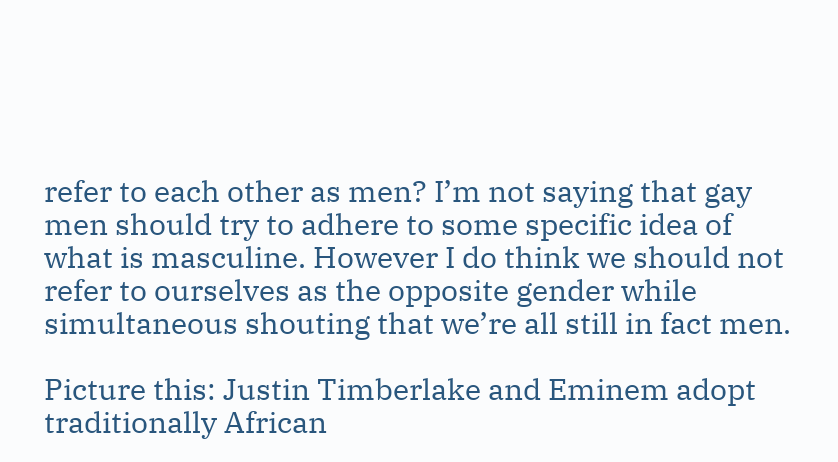refer to each other as men? I’m not saying that gay men should try to adhere to some specific idea of what is masculine. However I do think we should not refer to ourselves as the opposite gender while simultaneous shouting that we’re all still in fact men.

Picture this: Justin Timberlake and Eminem adopt traditionally African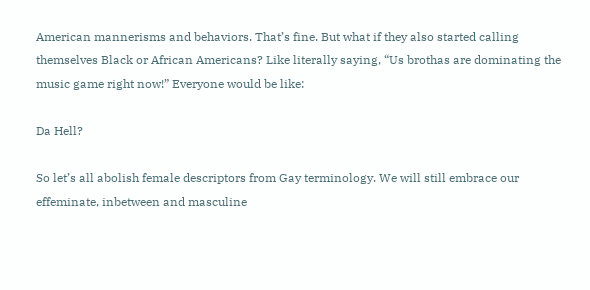American mannerisms and behaviors. That’s fine. But what if they also started calling themselves Black or African Americans? Like literally saying, “Us brothas are dominating the music game right now!” Everyone would be like:

Da Hell?

So let’s all abolish female descriptors from Gay terminology. We will still embrace our effeminate, inbetween and masculine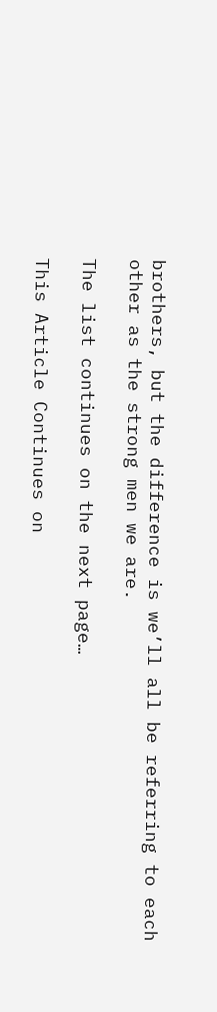brothers, but the difference is we’ll all be referring to each other as the strong men we are.

The list continues on the next page…

This Article Continues on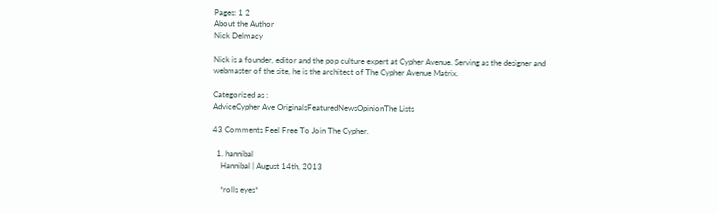Pages: 1 2
About the Author
Nick Delmacy

Nick is a founder, editor and the pop culture expert at Cypher Avenue. Serving as the designer and webmaster of the site, he is the architect of The Cypher Avenue Matrix.

Categorized as :
AdviceCypher Ave OriginalsFeaturedNewsOpinionThe Lists

43 Comments Feel Free To Join The Cypher.

  1. hannibal
    Hannibal | August 14th, 2013

    *rolls eyes*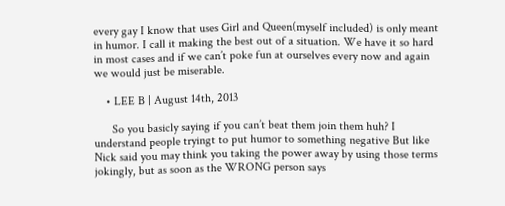every gay I know that uses Girl and Queen(myself included) is only meant in humor. I call it making the best out of a situation. We have it so hard in most cases and if we can’t poke fun at ourselves every now and again we would just be miserable.

    • LEE B | August 14th, 2013

      So you basicly saying if you can’t beat them join them huh? I understand people tryingt to put humor to something negative But like Nick said you may think you taking the power away by using those terms jokingly, but as soon as the WRONG person says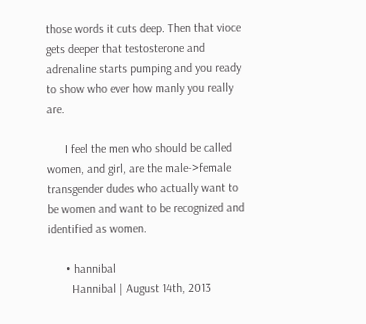those words it cuts deep. Then that vioce gets deeper that testosterone and adrenaline starts pumping and you ready to show who ever how manly you really are.

      I feel the men who should be called women, and girl, are the male->female transgender dudes who actually want to be women and want to be recognized and identified as women.

      • hannibal
        Hannibal | August 14th, 2013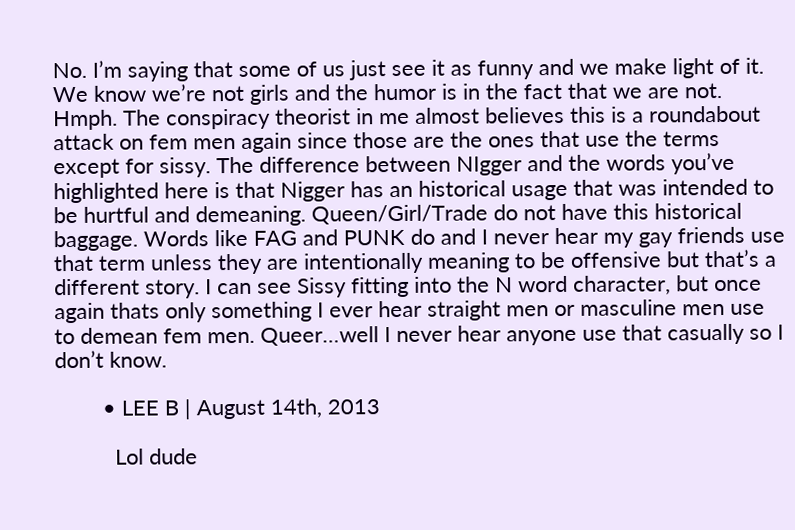No. I’m saying that some of us just see it as funny and we make light of it. We know we’re not girls and the humor is in the fact that we are not. Hmph. The conspiracy theorist in me almost believes this is a roundabout attack on fem men again since those are the ones that use the terms except for sissy. The difference between NIgger and the words you’ve highlighted here is that Nigger has an historical usage that was intended to be hurtful and demeaning. Queen/Girl/Trade do not have this historical baggage. Words like FAG and PUNK do and I never hear my gay friends use that term unless they are intentionally meaning to be offensive but that’s a different story. I can see Sissy fitting into the N word character, but once again thats only something I ever hear straight men or masculine men use to demean fem men. Queer…well I never hear anyone use that casually so I don’t know.

        • LEE B | August 14th, 2013

          Lol dude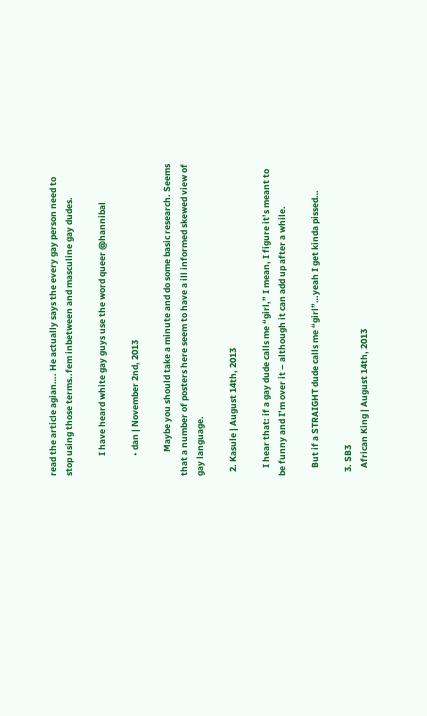read the article agian…. He actually says the every gay person need to stop using those terms..fem inbetween and masculine gay dudes.

          I have heard white gay guys use the word queer @hannibal

          • dan | November 2nd, 2013

            Maybe you should take a minute and do some basic research. Seems that a number of posters here seem to have a ill informed skewed view of gay language.

  2. Kasule | August 14th, 2013

    I hear that: if a gay dude calls me “girl,” I mean, I figure it’s meant to be funny and I’m over it – although it can add up after a while.

    But if a STRAIGHT dude calls me “girl”…yeah I get kinda pissed…

  3. SB3
    African King | August 14th, 2013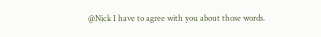@Nick I have to agree with you about those words.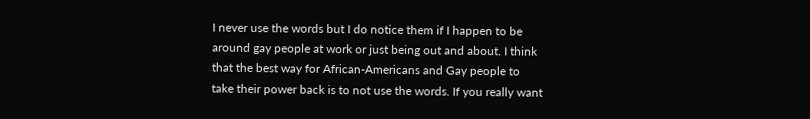I never use the words but I do notice them if I happen to be around gay people at work or just being out and about. I think that the best way for African-Americans and Gay people to take their power back is to not use the words. If you really want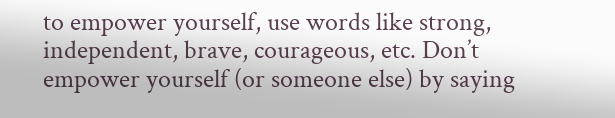to empower yourself, use words like strong, independent, brave, courageous, etc. Don’t empower yourself (or someone else) by saying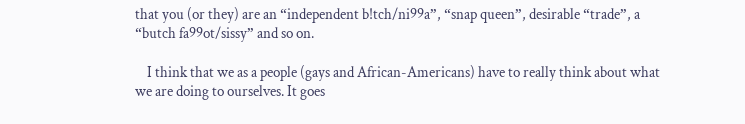that you (or they) are an “independent b!tch/ni99a”, “snap queen”, desirable “trade”, a “butch fa99ot/sissy” and so on.

    I think that we as a people (gays and African-Americans) have to really think about what we are doing to ourselves. It goes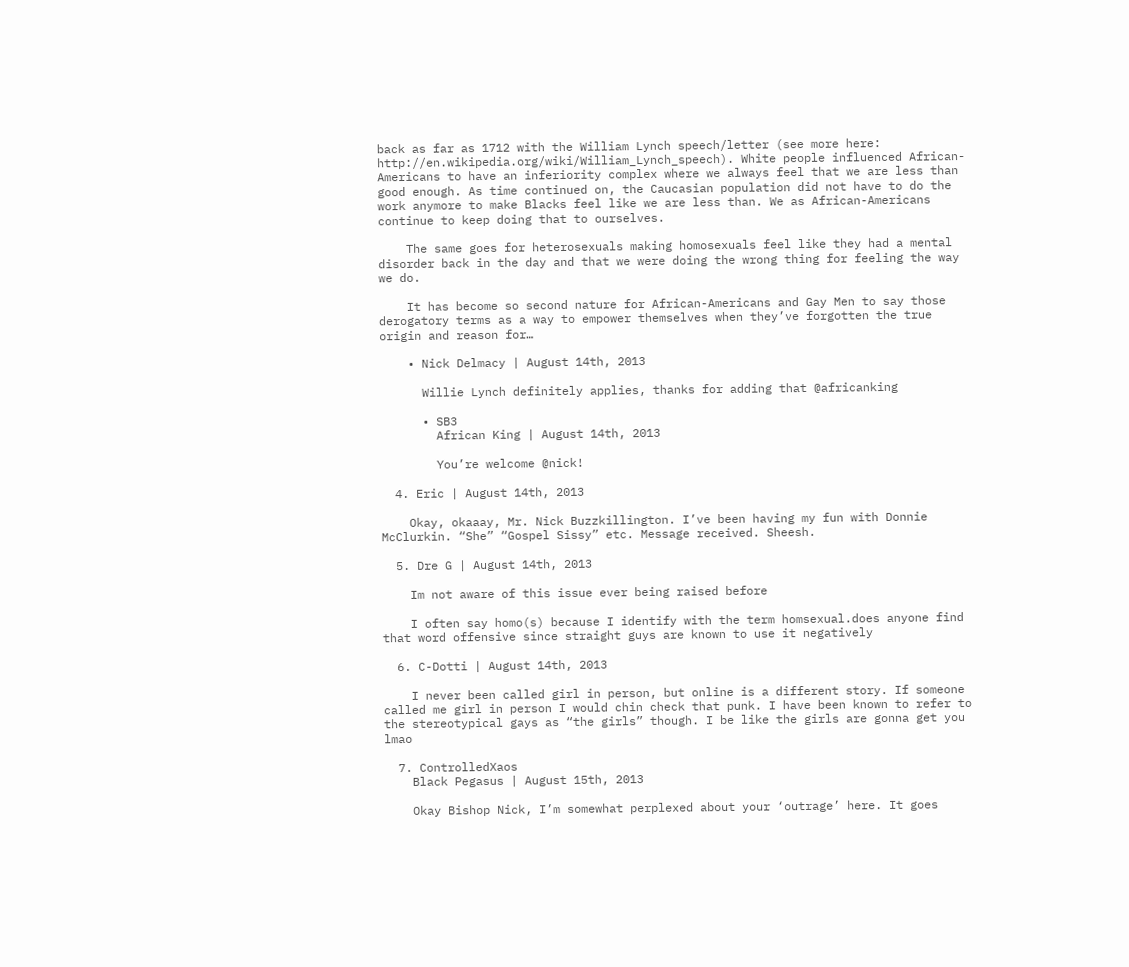back as far as 1712 with the William Lynch speech/letter (see more here: http://en.wikipedia.org/wiki/William_Lynch_speech). White people influenced African-Americans to have an inferiority complex where we always feel that we are less than good enough. As time continued on, the Caucasian population did not have to do the work anymore to make Blacks feel like we are less than. We as African-Americans continue to keep doing that to ourselves.

    The same goes for heterosexuals making homosexuals feel like they had a mental disorder back in the day and that we were doing the wrong thing for feeling the way we do.

    It has become so second nature for African-Americans and Gay Men to say those derogatory terms as a way to empower themselves when they’ve forgotten the true origin and reason for…

    • Nick Delmacy | August 14th, 2013

      Willie Lynch definitely applies, thanks for adding that @africanking

      • SB3
        African King | August 14th, 2013

        You’re welcome @nick!

  4. Eric | August 14th, 2013

    Okay, okaaay, Mr. Nick Buzzkillington. I’ve been having my fun with Donnie McClurkin. “She” “Gospel Sissy” etc. Message received. Sheesh.

  5. Dre G | August 14th, 2013

    Im not aware of this issue ever being raised before

    I often say homo(s) because I identify with the term homsexual.does anyone find that word offensive since straight guys are known to use it negatively

  6. C-Dotti | August 14th, 2013

    I never been called girl in person, but online is a different story. If someone called me girl in person I would chin check that punk. I have been known to refer to the stereotypical gays as “the girls” though. I be like the girls are gonna get you lmao

  7. ControlledXaos
    Black Pegasus | August 15th, 2013

    Okay Bishop Nick, I’m somewhat perplexed about your ‘outrage’ here. It goes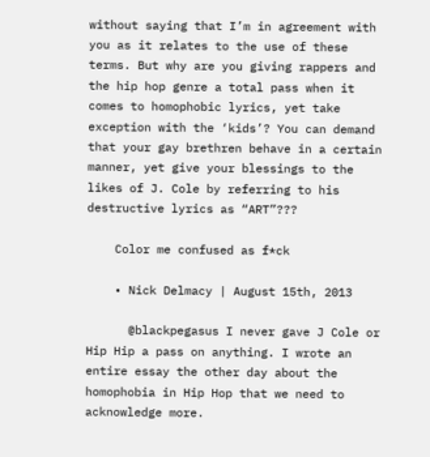without saying that I’m in agreement with you as it relates to the use of these terms. But why are you giving rappers and the hip hop genre a total pass when it comes to homophobic lyrics, yet take exception with the ‘kids’? You can demand that your gay brethren behave in a certain manner, yet give your blessings to the likes of J. Cole by referring to his destructive lyrics as “ART”???

    Color me confused as f*ck

    • Nick Delmacy | August 15th, 2013

      @blackpegasus I never gave J Cole or Hip Hip a pass on anything. I wrote an entire essay the other day about the homophobia in Hip Hop that we need to acknowledge more.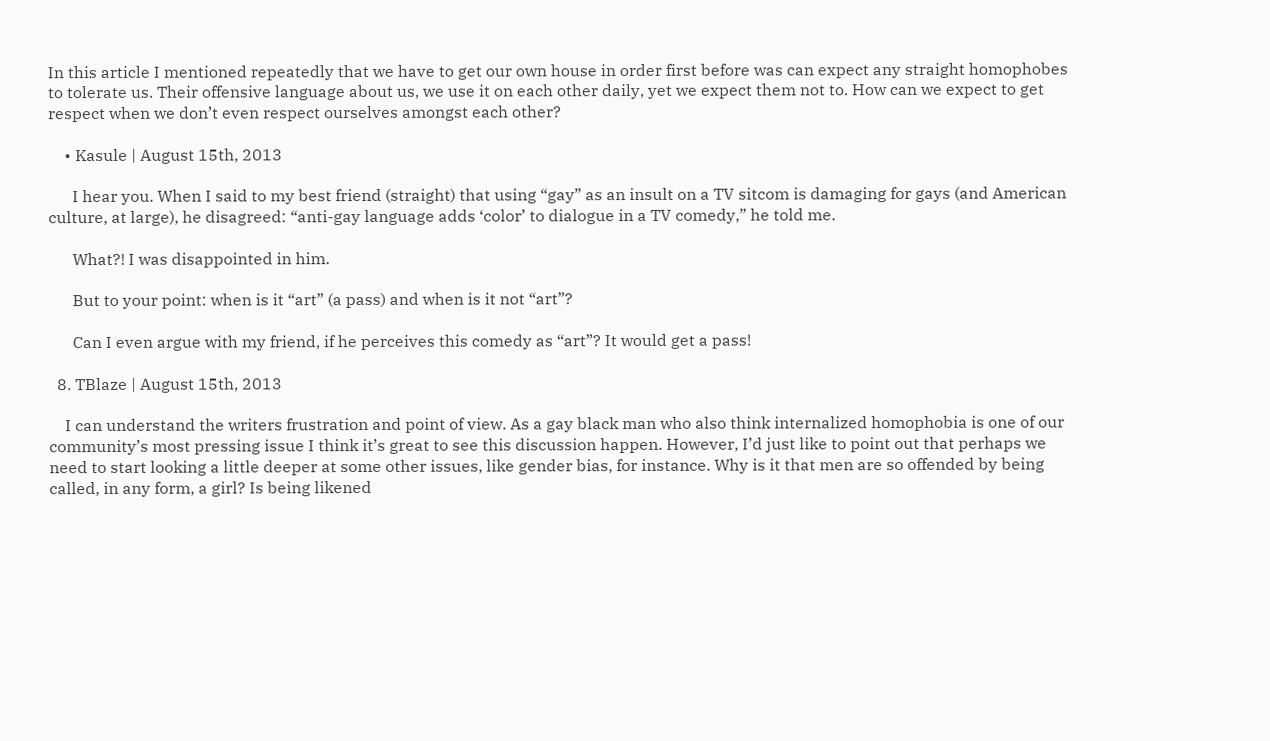In this article I mentioned repeatedly that we have to get our own house in order first before was can expect any straight homophobes to tolerate us. Their offensive language about us, we use it on each other daily, yet we expect them not to. How can we expect to get respect when we don’t even respect ourselves amongst each other?

    • Kasule | August 15th, 2013

      I hear you. When I said to my best friend (straight) that using “gay” as an insult on a TV sitcom is damaging for gays (and American culture, at large), he disagreed: “anti-gay language adds ‘color’ to dialogue in a TV comedy,” he told me.

      What?! I was disappointed in him.

      But to your point: when is it “art” (a pass) and when is it not “art”?

      Can I even argue with my friend, if he perceives this comedy as “art”? It would get a pass!

  8. TBlaze | August 15th, 2013

    I can understand the writers frustration and point of view. As a gay black man who also think internalized homophobia is one of our community’s most pressing issue I think it’s great to see this discussion happen. However, I’d just like to point out that perhaps we need to start looking a little deeper at some other issues, like gender bias, for instance. Why is it that men are so offended by being called, in any form, a girl? Is being likened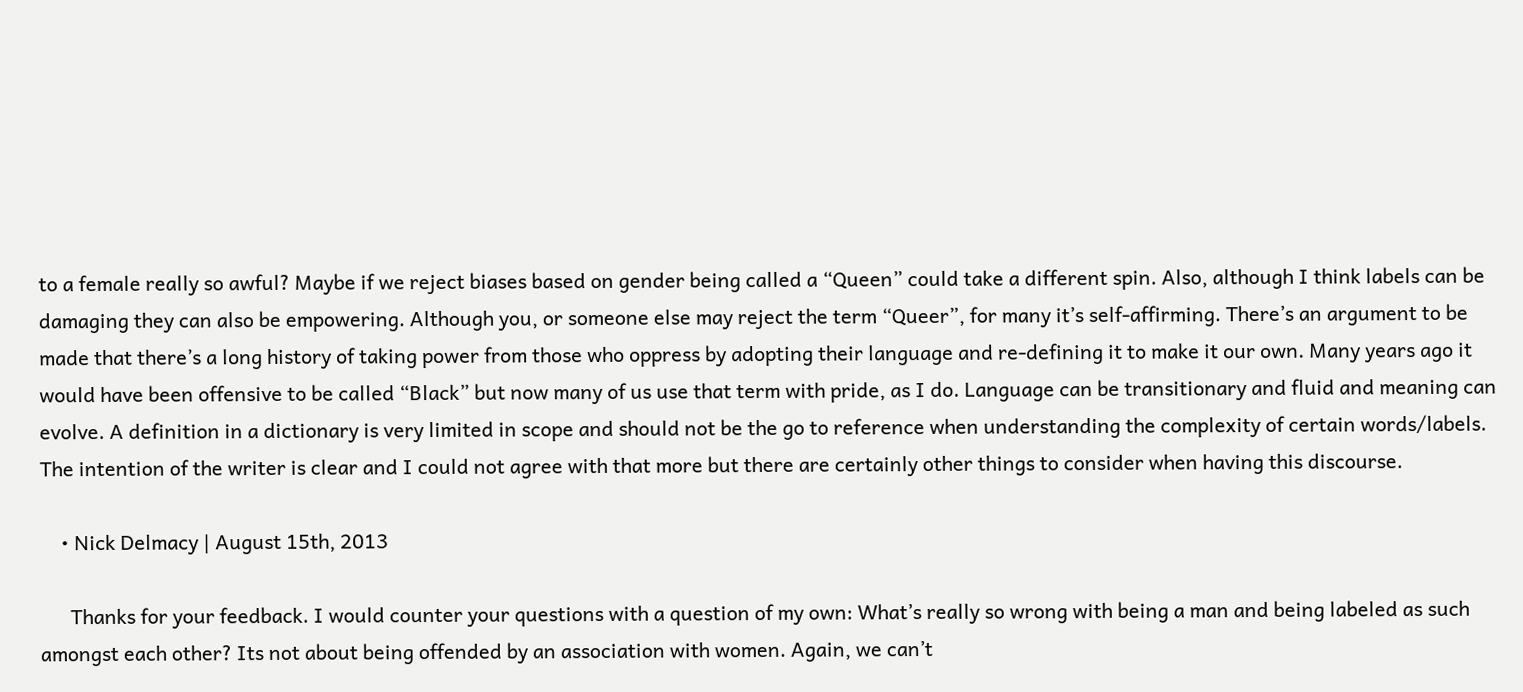to a female really so awful? Maybe if we reject biases based on gender being called a “Queen” could take a different spin. Also, although I think labels can be damaging they can also be empowering. Although you, or someone else may reject the term “Queer”, for many it’s self-affirming. There’s an argument to be made that there’s a long history of taking power from those who oppress by adopting their language and re-defining it to make it our own. Many years ago it would have been offensive to be called “Black” but now many of us use that term with pride, as I do. Language can be transitionary and fluid and meaning can evolve. A definition in a dictionary is very limited in scope and should not be the go to reference when understanding the complexity of certain words/labels. The intention of the writer is clear and I could not agree with that more but there are certainly other things to consider when having this discourse.

    • Nick Delmacy | August 15th, 2013

      Thanks for your feedback. I would counter your questions with a question of my own: What’s really so wrong with being a man and being labeled as such amongst each other? Its not about being offended by an association with women. Again, we can’t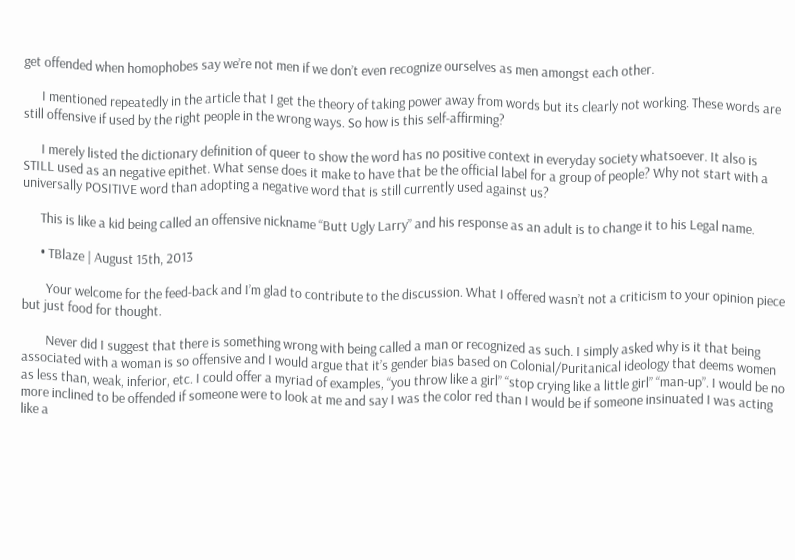get offended when homophobes say we’re not men if we don’t even recognize ourselves as men amongst each other.

      I mentioned repeatedly in the article that I get the theory of taking power away from words but its clearly not working. These words are still offensive if used by the right people in the wrong ways. So how is this self-affirming?

      I merely listed the dictionary definition of queer to show the word has no positive context in everyday society whatsoever. It also is STILL used as an negative epithet. What sense does it make to have that be the official label for a group of people? Why not start with a universally POSITIVE word than adopting a negative word that is still currently used against us?

      This is like a kid being called an offensive nickname “Butt Ugly Larry” and his response as an adult is to change it to his Legal name.

      • TBlaze | August 15th, 2013

        Your welcome for the feed-back and I’m glad to contribute to the discussion. What I offered wasn’t not a criticism to your opinion piece but just food for thought.

        Never did I suggest that there is something wrong with being called a man or recognized as such. I simply asked why is it that being associated with a woman is so offensive and I would argue that it’s gender bias based on Colonial/Puritanical ideology that deems women as less than, weak, inferior, etc. I could offer a myriad of examples, “you throw like a girl” “stop crying like a little girl” “man-up”. I would be no more inclined to be offended if someone were to look at me and say I was the color red than I would be if someone insinuated I was acting like a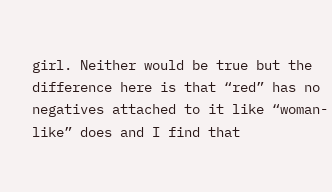girl. Neither would be true but the difference here is that “red” has no negatives attached to it like “woman-like” does and I find that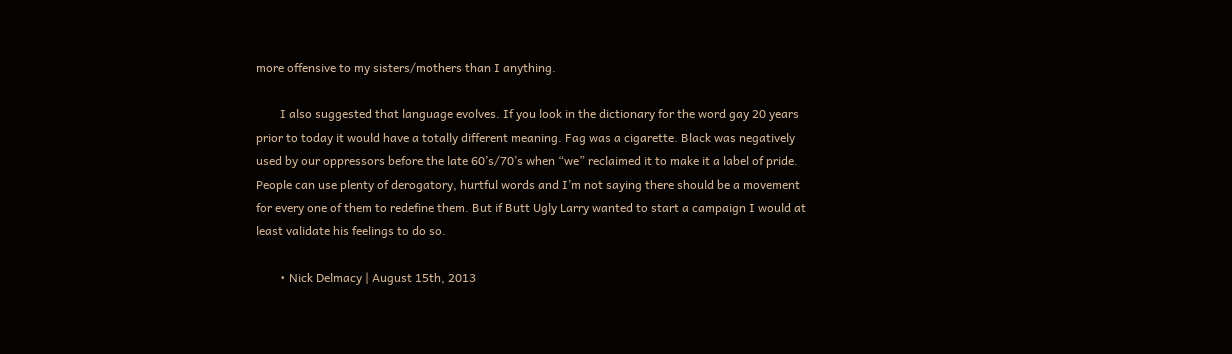more offensive to my sisters/mothers than I anything.

        I also suggested that language evolves. If you look in the dictionary for the word gay 20 years prior to today it would have a totally different meaning. Fag was a cigarette. Black was negatively used by our oppressors before the late 60’s/70’s when “we” reclaimed it to make it a label of pride. People can use plenty of derogatory, hurtful words and I’m not saying there should be a movement for every one of them to redefine them. But if Butt Ugly Larry wanted to start a campaign I would at least validate his feelings to do so.

        • Nick Delmacy | August 15th, 2013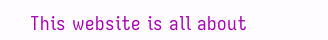This website is all about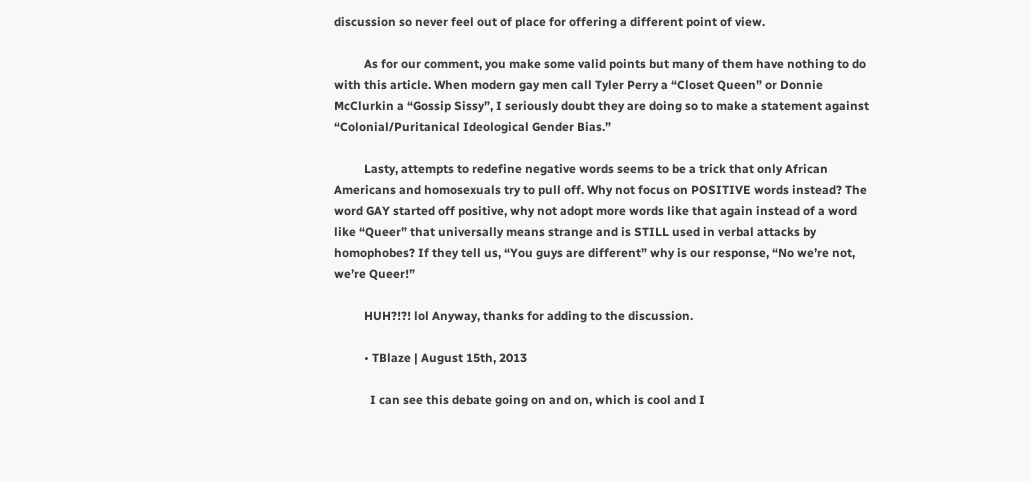discussion so never feel out of place for offering a different point of view.

          As for our comment, you make some valid points but many of them have nothing to do with this article. When modern gay men call Tyler Perry a “Closet Queen” or Donnie McClurkin a “Gossip Sissy”, I seriously doubt they are doing so to make a statement against “Colonial/Puritanical Ideological Gender Bias.”

          Lasty, attempts to redefine negative words seems to be a trick that only African Americans and homosexuals try to pull off. Why not focus on POSITIVE words instead? The word GAY started off positive, why not adopt more words like that again instead of a word like “Queer” that universally means strange and is STILL used in verbal attacks by homophobes? If they tell us, “You guys are different” why is our response, “No we’re not, we’re Queer!”

          HUH?!?! lol Anyway, thanks for adding to the discussion.

          • TBlaze | August 15th, 2013

            I can see this debate going on and on, which is cool and I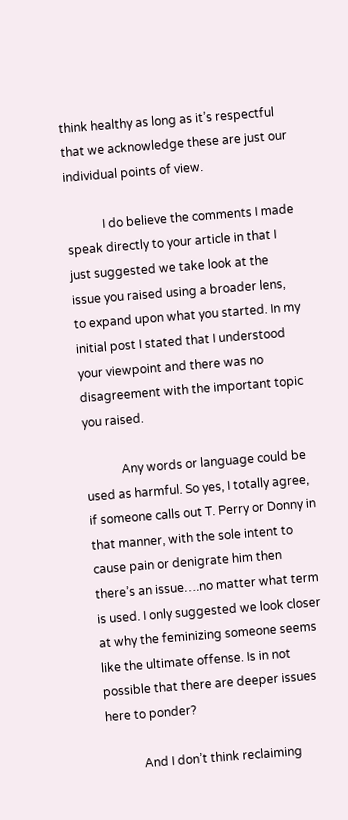think healthy as long as it’s respectful that we acknowledge these are just our individual points of view.

            I do believe the comments I made speak directly to your article in that I just suggested we take look at the issue you raised using a broader lens, to expand upon what you started. In my initial post I stated that I understood your viewpoint and there was no disagreement with the important topic you raised.

            Any words or language could be used as harmful. So yes, I totally agree, if someone calls out T. Perry or Donny in that manner, with the sole intent to cause pain or denigrate him then there’s an issue….no matter what term is used. I only suggested we look closer at why the feminizing someone seems like the ultimate offense. Is in not possible that there are deeper issues here to ponder?

            And I don’t think reclaiming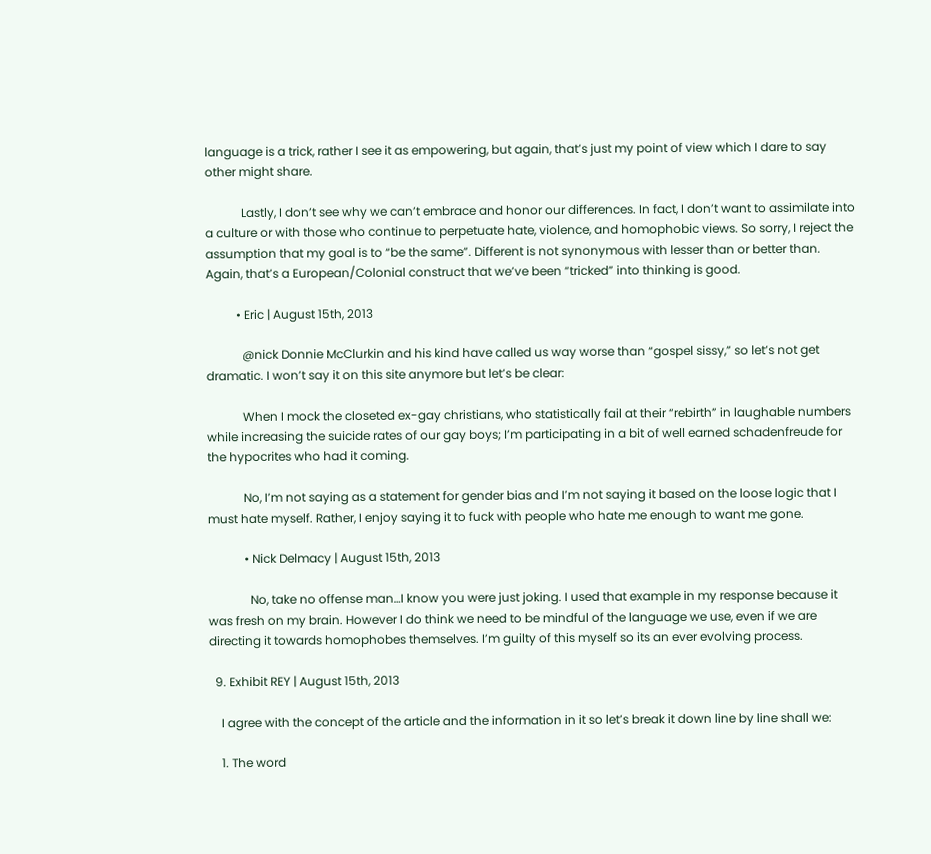language is a trick, rather I see it as empowering, but again, that’s just my point of view which I dare to say other might share.

            Lastly, I don’t see why we can’t embrace and honor our differences. In fact, I don’t want to assimilate into a culture or with those who continue to perpetuate hate, violence, and homophobic views. So sorry, I reject the assumption that my goal is to “be the same”. Different is not synonymous with lesser than or better than. Again, that’s a European/Colonial construct that we’ve been “tricked” into thinking is good.

          • Eric | August 15th, 2013

            @nick Donnie McClurkin and his kind have called us way worse than “gospel sissy,” so let’s not get dramatic. I won’t say it on this site anymore but let’s be clear:

            When I mock the closeted ex-gay christians, who statistically fail at their “rebirth” in laughable numbers while increasing the suicide rates of our gay boys; I’m participating in a bit of well earned schadenfreude for the hypocrites who had it coming.

            No, I’m not saying as a statement for gender bias and I’m not saying it based on the loose logic that I must hate myself. Rather, I enjoy saying it to fuck with people who hate me enough to want me gone.

            • Nick Delmacy | August 15th, 2013

              No, take no offense man…I know you were just joking. I used that example in my response because it was fresh on my brain. However I do think we need to be mindful of the language we use, even if we are directing it towards homophobes themselves. I’m guilty of this myself so its an ever evolving process.

  9. Exhibit REY | August 15th, 2013

    I agree with the concept of the article and the information in it so let’s break it down line by line shall we:

    1. The word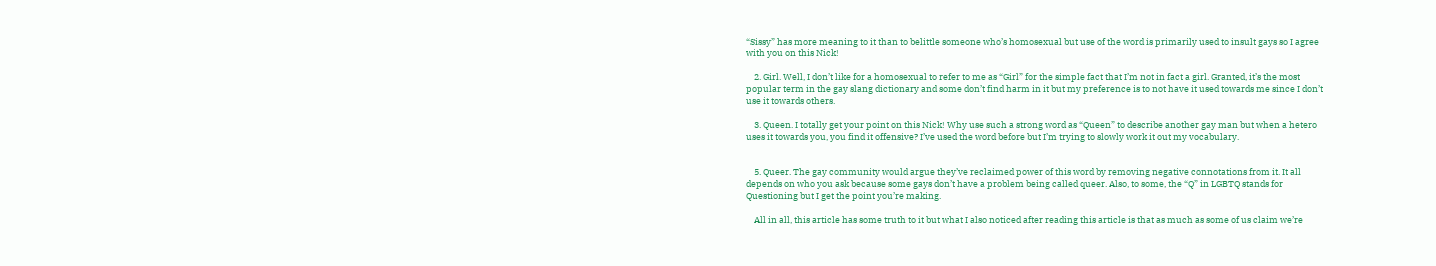“Sissy” has more meaning to it than to belittle someone who’s homosexual but use of the word is primarily used to insult gays so I agree with you on this Nick!

    2. Girl. Well, I don’t like for a homosexual to refer to me as “Girl” for the simple fact that I’m not in fact a girl. Granted, it’s the most popular term in the gay slang dictionary and some don’t find harm in it but my preference is to not have it used towards me since I don’t use it towards others.

    3. Queen. I totally get your point on this Nick! Why use such a strong word as “Queen” to describe another gay man but when a hetero uses it towards you, you find it offensive? I’ve used the word before but I’m trying to slowly work it out my vocabulary.


    5. Queer. The gay community would argue they’ve reclaimed power of this word by removing negative connotations from it. It all depends on who you ask because some gays don’t have a problem being called queer. Also, to some, the “Q” in LGBTQ stands for Questioning but I get the point you’re making.

    All in all, this article has some truth to it but what I also noticed after reading this article is that as much as some of us claim we’re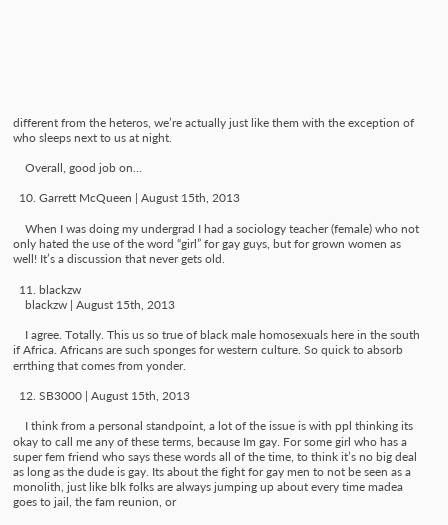different from the heteros, we’re actually just like them with the exception of who sleeps next to us at night.

    Overall, good job on…

  10. Garrett McQueen | August 15th, 2013

    When I was doing my undergrad I had a sociology teacher (female) who not only hated the use of the word “girl” for gay guys, but for grown women as well! It’s a discussion that never gets old.

  11. blackzw
    blackzw | August 15th, 2013

    I agree. Totally. This us so true of black male homosexuals here in the south if Africa. Africans are such sponges for western culture. So quick to absorb errthing that comes from yonder.

  12. SB3000 | August 15th, 2013

    I think from a personal standpoint, a lot of the issue is with ppl thinking its okay to call me any of these terms, because Im gay. For some girl who has a super fem friend who says these words all of the time, to think it’s no big deal as long as the dude is gay. Its about the fight for gay men to not be seen as a monolith, just like blk folks are always jumping up about every time madea goes to jail, the fam reunion, or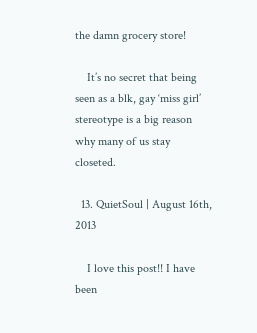the damn grocery store!

    It’s no secret that being seen as a blk, gay ‘miss girl’ stereotype is a big reason why many of us stay closeted.

  13. QuietSoul | August 16th, 2013

    I love this post!! I have been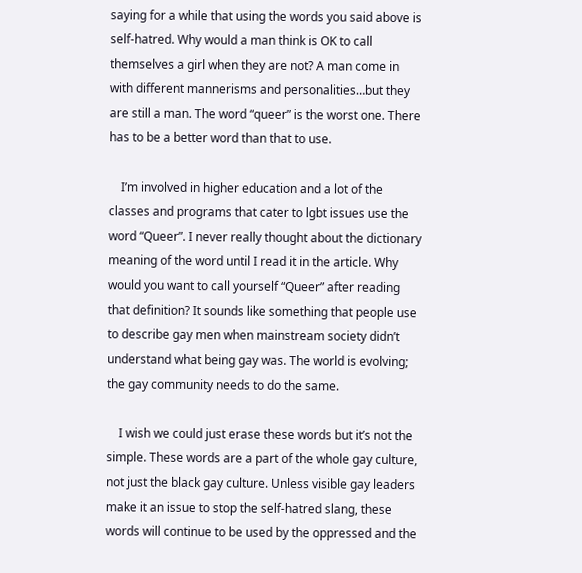saying for a while that using the words you said above is self-hatred. Why would a man think is OK to call themselves a girl when they are not? A man come in with different mannerisms and personalities…but they are still a man. The word “queer” is the worst one. There has to be a better word than that to use.

    I’m involved in higher education and a lot of the classes and programs that cater to lgbt issues use the word “Queer”. I never really thought about the dictionary meaning of the word until I read it in the article. Why would you want to call yourself “Queer” after reading that definition? It sounds like something that people use to describe gay men when mainstream society didn’t understand what being gay was. The world is evolving; the gay community needs to do the same.

    I wish we could just erase these words but it’s not the simple. These words are a part of the whole gay culture, not just the black gay culture. Unless visible gay leaders make it an issue to stop the self-hatred slang, these words will continue to be used by the oppressed and the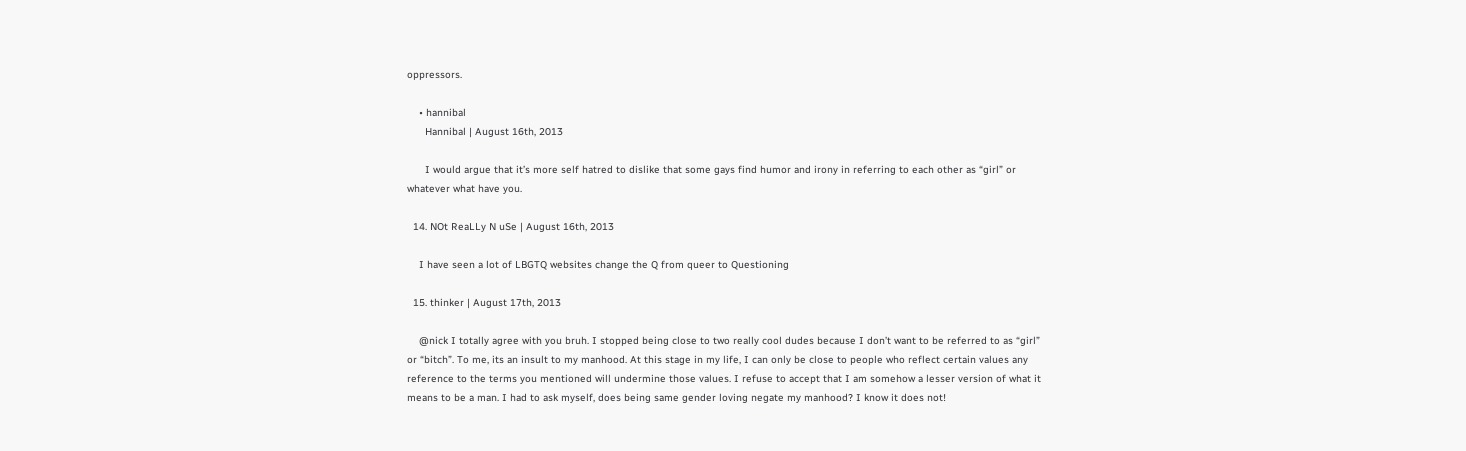oppressors.

    • hannibal
      Hannibal | August 16th, 2013

      I would argue that it’s more self hatred to dislike that some gays find humor and irony in referring to each other as “girl” or whatever what have you.

  14. NOt ReaLLy N uSe | August 16th, 2013

    I have seen a lot of LBGTQ websites change the Q from queer to Questioning

  15. thinker | August 17th, 2013

    @nick I totally agree with you bruh. I stopped being close to two really cool dudes because I don’t want to be referred to as “girl” or “bitch”. To me, its an insult to my manhood. At this stage in my life, I can only be close to people who reflect certain values any reference to the terms you mentioned will undermine those values. I refuse to accept that I am somehow a lesser version of what it means to be a man. I had to ask myself, does being same gender loving negate my manhood? I know it does not!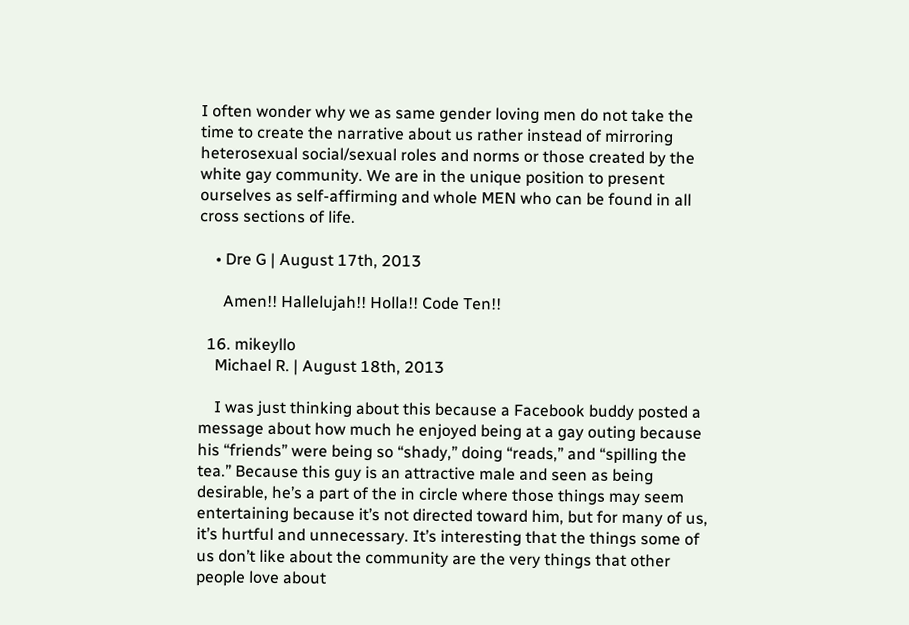I often wonder why we as same gender loving men do not take the time to create the narrative about us rather instead of mirroring heterosexual social/sexual roles and norms or those created by the white gay community. We are in the unique position to present ourselves as self-affirming and whole MEN who can be found in all cross sections of life.

    • Dre G | August 17th, 2013

      Amen!! Hallelujah!! Holla!! Code Ten!!

  16. mikeyllo
    Michael R. | August 18th, 2013

    I was just thinking about this because a Facebook buddy posted a message about how much he enjoyed being at a gay outing because his “friends” were being so “shady,” doing “reads,” and “spilling the tea.” Because this guy is an attractive male and seen as being desirable, he’s a part of the in circle where those things may seem entertaining because it’s not directed toward him, but for many of us, it’s hurtful and unnecessary. It’s interesting that the things some of us don’t like about the community are the very things that other people love about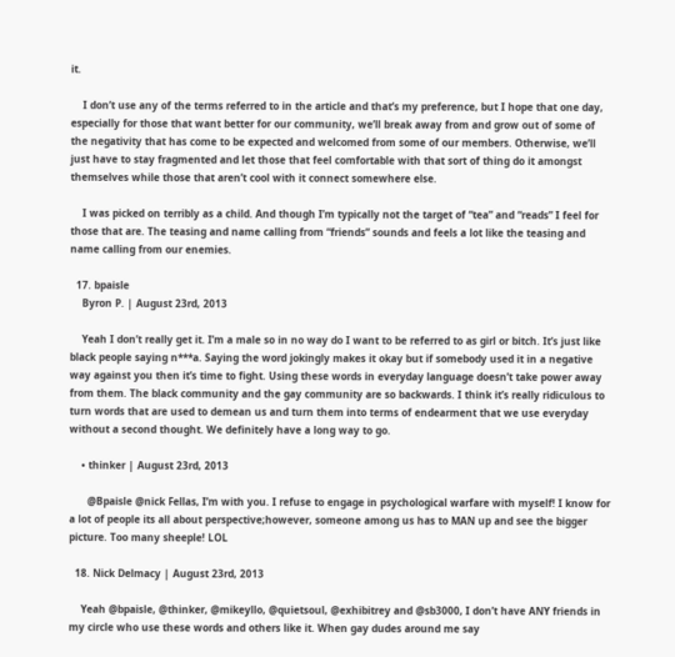it.

    I don’t use any of the terms referred to in the article and that’s my preference, but I hope that one day, especially for those that want better for our community, we’ll break away from and grow out of some of the negativity that has come to be expected and welcomed from some of our members. Otherwise, we’ll just have to stay fragmented and let those that feel comfortable with that sort of thing do it amongst themselves while those that aren’t cool with it connect somewhere else.

    I was picked on terribly as a child. And though I’m typically not the target of “tea” and “reads” I feel for those that are. The teasing and name calling from “friends” sounds and feels a lot like the teasing and name calling from our enemies.

  17. bpaisle
    Byron P. | August 23rd, 2013

    Yeah I don’t really get it. I’m a male so in no way do I want to be referred to as girl or bitch. It’s just like black people saying n***a. Saying the word jokingly makes it okay but if somebody used it in a negative way against you then it’s time to fight. Using these words in everyday language doesn’t take power away from them. The black community and the gay community are so backwards. I think it’s really ridiculous to turn words that are used to demean us and turn them into terms of endearment that we use everyday without a second thought. We definitely have a long way to go.

    • thinker | August 23rd, 2013

      @Bpaisle @nick Fellas, I’m with you. I refuse to engage in psychological warfare with myself! I know for a lot of people its all about perspective;however, someone among us has to MAN up and see the bigger picture. Too many sheeple! LOL

  18. Nick Delmacy | August 23rd, 2013

    Yeah @bpaisle, @thinker, @mikeyllo, @quietsoul, @exhibitrey and @sb3000, I don’t have ANY friends in my circle who use these words and others like it. When gay dudes around me say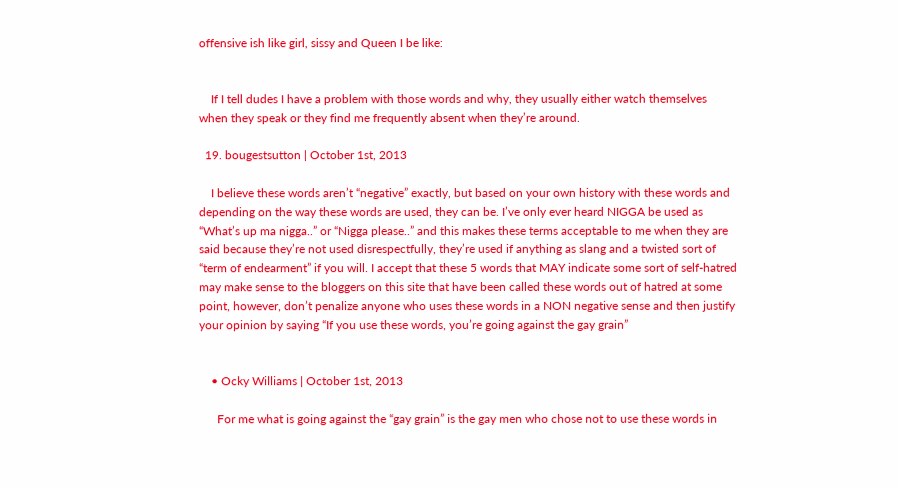offensive ish like girl, sissy and Queen I be like:


    If I tell dudes I have a problem with those words and why, they usually either watch themselves when they speak or they find me frequently absent when they’re around.

  19. bougestsutton | October 1st, 2013

    I believe these words aren’t “negative” exactly, but based on your own history with these words and depending on the way these words are used, they can be. I’ve only ever heard NIGGA be used as “What’s up ma nigga..” or “Nigga please..” and this makes these terms acceptable to me when they are said because they’re not used disrespectfully, they’re used if anything as slang and a twisted sort of “term of endearment” if you will. I accept that these 5 words that MAY indicate some sort of self-hatred may make sense to the bloggers on this site that have been called these words out of hatred at some point, however, don’t penalize anyone who uses these words in a NON negative sense and then justify your opinion by saying “If you use these words, you’re going against the gay grain”


    • Ocky Williams | October 1st, 2013

      For me what is going against the “gay grain” is the gay men who chose not to use these words in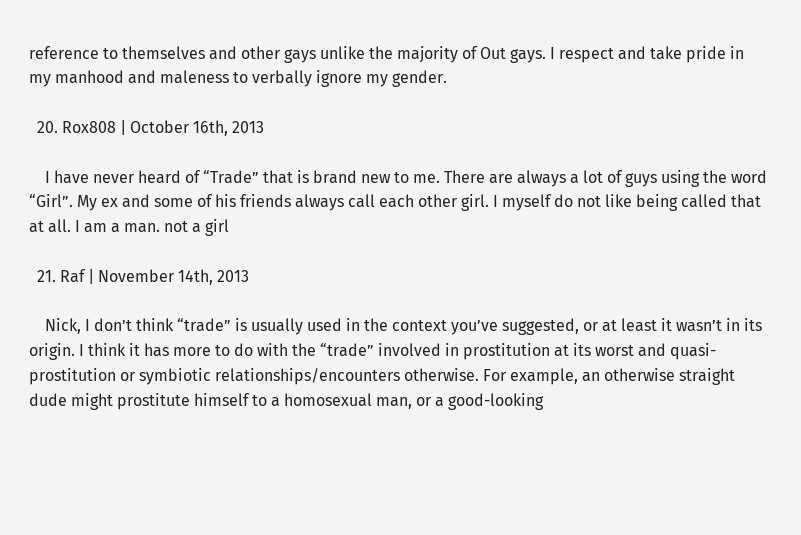reference to themselves and other gays unlike the majority of Out gays. I respect and take pride in my manhood and maleness to verbally ignore my gender.

  20. Rox808 | October 16th, 2013

    I have never heard of “Trade” that is brand new to me. There are always a lot of guys using the word “Girl”. My ex and some of his friends always call each other girl. I myself do not like being called that at all. I am a man. not a girl

  21. Raf | November 14th, 2013

    Nick, I don’t think “trade” is usually used in the context you’ve suggested, or at least it wasn’t in its origin. I think it has more to do with the “trade” involved in prostitution at its worst and quasi-prostitution or symbiotic relationships/encounters otherwise. For example, an otherwise straight dude might prostitute himself to a homosexual man, or a good-looking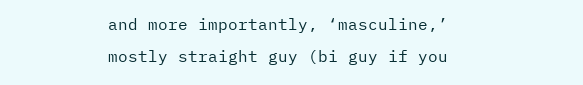and more importantly, ‘masculine,’ mostly straight guy (bi guy if you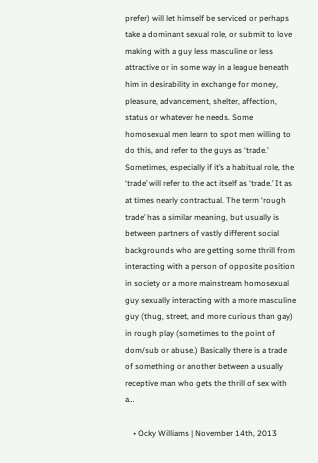prefer) will let himself be serviced or perhaps take a dominant sexual role, or submit to love making with a guy less masculine or less attractive or in some way in a league beneath him in desirability in exchange for money, pleasure, advancement, shelter, affection, status or whatever he needs. Some homosexual men learn to spot men willing to do this, and refer to the guys as ‘trade.’ Sometimes, especially if it’s a habitual role, the ‘trade’ will refer to the act itself as ‘trade.’ It as at times nearly contractual. The term ‘rough trade’ has a similar meaning, but usually is between partners of vastly different social backgrounds who are getting some thrill from interacting with a person of opposite position in society or a more mainstream homosexual guy sexually interacting with a more masculine guy (thug, street, and more curious than gay) in rough play (sometimes to the point of dom/sub or abuse.) Basically there is a trade of something or another between a usually receptive man who gets the thrill of sex with a…

    • Ocky Williams | November 14th, 2013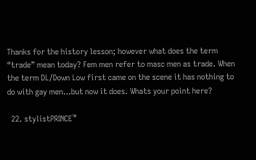Thanks for the history lesson; however what does the term “trade” mean today? Fem men refer to masc men as trade. When the term DL/Down Low first came on the scene it has nothing to do with gay men…but now it does. Whats your point here?

  22. stylistPRINCE™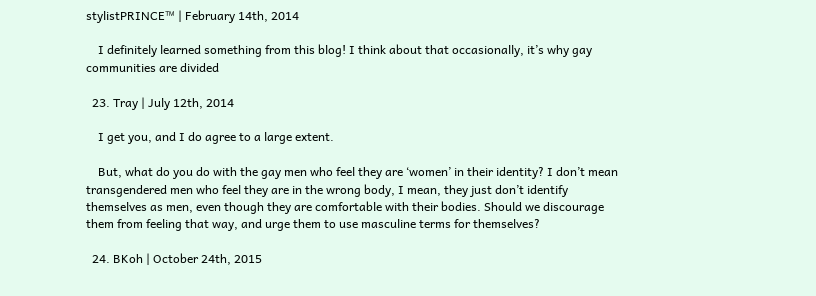stylistPRINCE™ | February 14th, 2014

    I definitely learned something from this blog! I think about that occasionally, it’s why gay communities are divided

  23. Tray | July 12th, 2014

    I get you, and I do agree to a large extent.

    But, what do you do with the gay men who feel they are ‘women’ in their identity? I don’t mean transgendered men who feel they are in the wrong body, I mean, they just don’t identify themselves as men, even though they are comfortable with their bodies. Should we discourage them from feeling that way, and urge them to use masculine terms for themselves?

  24. BKoh | October 24th, 2015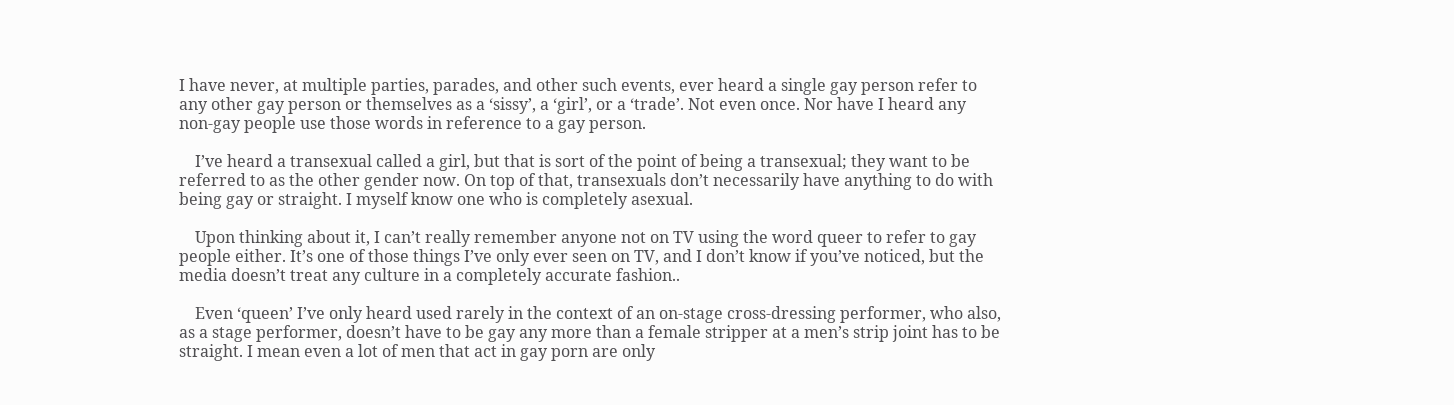I have never, at multiple parties, parades, and other such events, ever heard a single gay person refer to any other gay person or themselves as a ‘sissy’, a ‘girl’, or a ‘trade’. Not even once. Nor have I heard any non-gay people use those words in reference to a gay person.

    I’ve heard a transexual called a girl, but that is sort of the point of being a transexual; they want to be referred to as the other gender now. On top of that, transexuals don’t necessarily have anything to do with being gay or straight. I myself know one who is completely asexual.

    Upon thinking about it, I can’t really remember anyone not on TV using the word queer to refer to gay people either. It’s one of those things I’ve only ever seen on TV, and I don’t know if you’ve noticed, but the media doesn’t treat any culture in a completely accurate fashion..

    Even ‘queen’ I’ve only heard used rarely in the context of an on-stage cross-dressing performer, who also, as a stage performer, doesn’t have to be gay any more than a female stripper at a men’s strip joint has to be straight. I mean even a lot of men that act in gay porn are only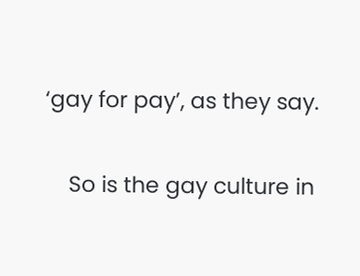‘gay for pay’, as they say.

    So is the gay culture in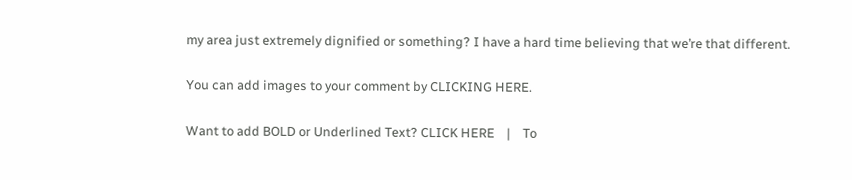my area just extremely dignified or something? I have a hard time believing that we’re that different.

You can add images to your comment by CLICKING HERE.

Want to add BOLD or Underlined Text? CLICK HERE    |    To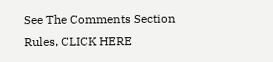See The Comments Section Rules, CLICK HERE